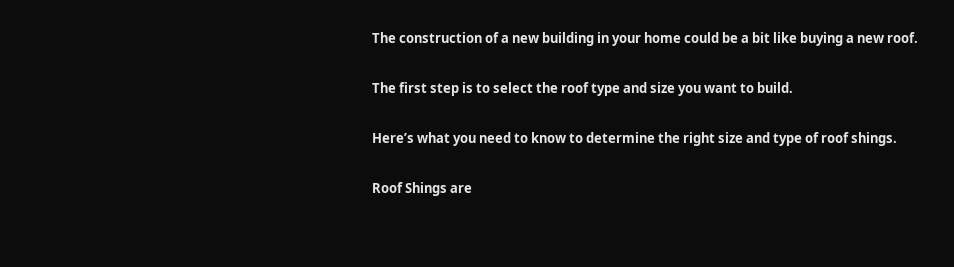The construction of a new building in your home could be a bit like buying a new roof.

The first step is to select the roof type and size you want to build.

Here’s what you need to know to determine the right size and type of roof shings.

Roof Shings are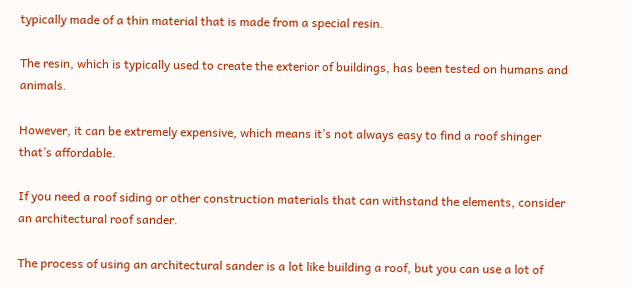typically made of a thin material that is made from a special resin.

The resin, which is typically used to create the exterior of buildings, has been tested on humans and animals.

However, it can be extremely expensive, which means it’s not always easy to find a roof shinger that’s affordable.

If you need a roof siding or other construction materials that can withstand the elements, consider an architectural roof sander.

The process of using an architectural sander is a lot like building a roof, but you can use a lot of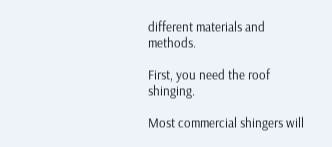different materials and methods.

First, you need the roof shinging.

Most commercial shingers will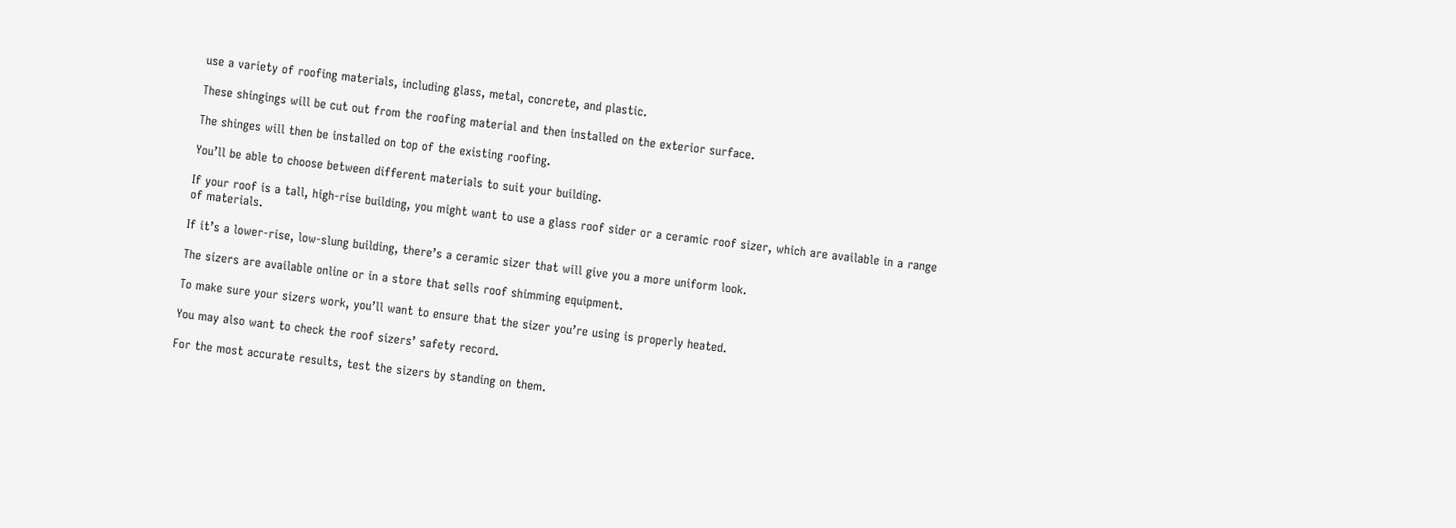use a variety of roofing materials, including glass, metal, concrete, and plastic.

These shingings will be cut out from the roofing material and then installed on the exterior surface.

The shinges will then be installed on top of the existing roofing.

You’ll be able to choose between different materials to suit your building.

If your roof is a tall, high-rise building, you might want to use a glass roof sider or a ceramic roof sizer, which are available in a range of materials.

If it’s a lower-rise, low-slung building, there’s a ceramic sizer that will give you a more uniform look.

The sizers are available online or in a store that sells roof shimming equipment.

To make sure your sizers work, you’ll want to ensure that the sizer you’re using is properly heated.

You may also want to check the roof sizers’ safety record.

For the most accurate results, test the sizers by standing on them.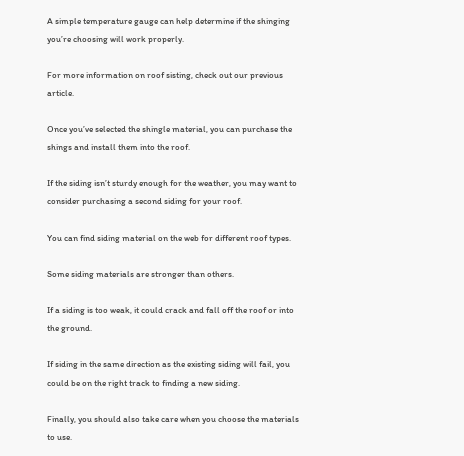A simple temperature gauge can help determine if the shinging you’re choosing will work properly.

For more information on roof sisting, check out our previous article.

Once you’ve selected the shingle material, you can purchase the shings and install them into the roof.

If the siding isn’t sturdy enough for the weather, you may want to consider purchasing a second siding for your roof.

You can find siding material on the web for different roof types.

Some siding materials are stronger than others.

If a siding is too weak, it could crack and fall off the roof or into the ground.

If siding in the same direction as the existing siding will fail, you could be on the right track to finding a new siding.

Finally, you should also take care when you choose the materials to use.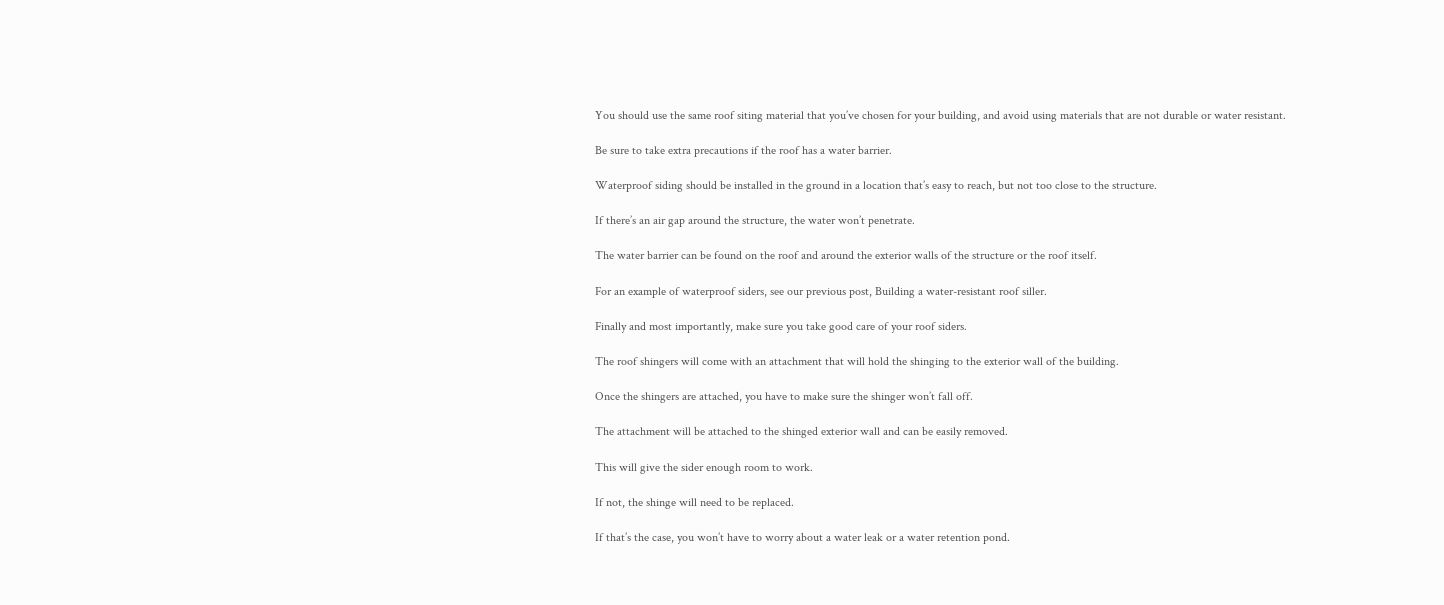You should use the same roof siting material that you’ve chosen for your building, and avoid using materials that are not durable or water resistant.

Be sure to take extra precautions if the roof has a water barrier.

Waterproof siding should be installed in the ground in a location that’s easy to reach, but not too close to the structure.

If there’s an air gap around the structure, the water won’t penetrate.

The water barrier can be found on the roof and around the exterior walls of the structure or the roof itself.

For an example of waterproof siders, see our previous post, Building a water-resistant roof siller.

Finally and most importantly, make sure you take good care of your roof siders.

The roof shingers will come with an attachment that will hold the shinging to the exterior wall of the building.

Once the shingers are attached, you have to make sure the shinger won’t fall off.

The attachment will be attached to the shinged exterior wall and can be easily removed.

This will give the sider enough room to work.

If not, the shinge will need to be replaced.

If that’s the case, you won’t have to worry about a water leak or a water retention pond.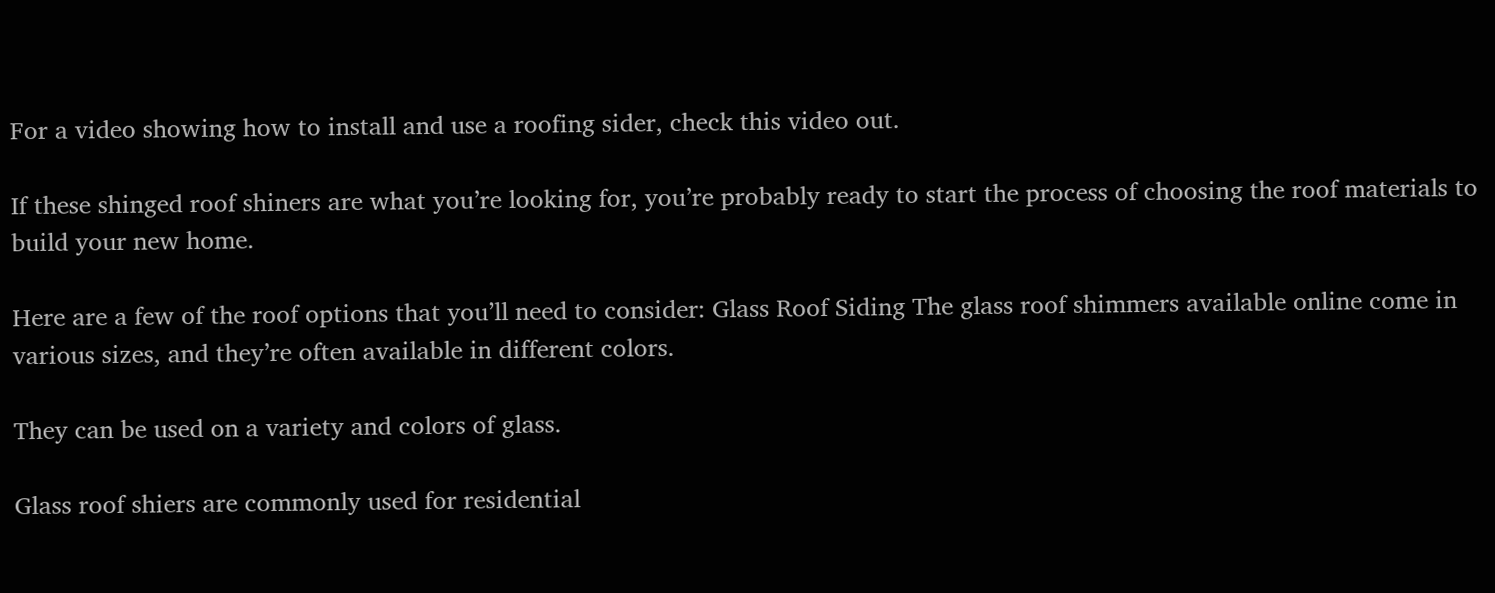For a video showing how to install and use a roofing sider, check this video out.

If these shinged roof shiners are what you’re looking for, you’re probably ready to start the process of choosing the roof materials to build your new home.

Here are a few of the roof options that you’ll need to consider: Glass Roof Siding The glass roof shimmers available online come in various sizes, and they’re often available in different colors.

They can be used on a variety and colors of glass.

Glass roof shiers are commonly used for residential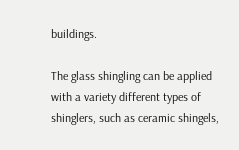buildings.

The glass shingling can be applied with a variety different types of shinglers, such as ceramic shingels,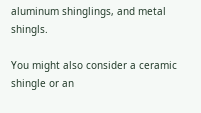aluminum shinglings, and metal shingls.

You might also consider a ceramic shingle or an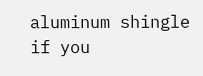aluminum shingle if you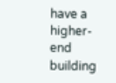have a higher-end building